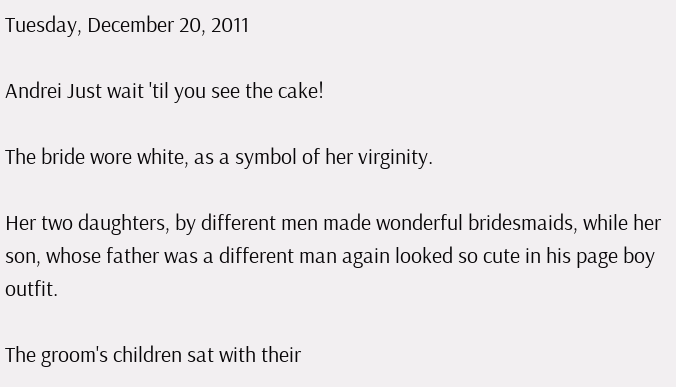Tuesday, December 20, 2011

Andrei Just wait 'til you see the cake!

The bride wore white, as a symbol of her virginity.

Her two daughters, by different men made wonderful bridesmaids, while her son, whose father was a different man again looked so cute in his page boy outfit.

The groom's children sat with their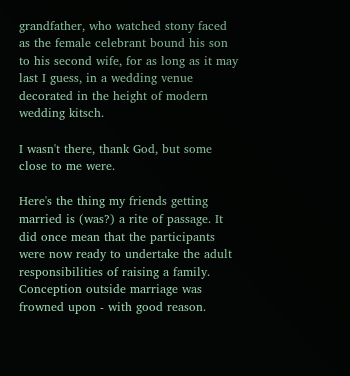grandfather, who watched stony faced as the female celebrant bound his son to his second wife, for as long as it may last I guess, in a wedding venue decorated in the height of modern wedding kitsch.

I wasn't there, thank God, but some close to me were.

Here's the thing my friends getting married is (was?) a rite of passage. It did once mean that the participants were now ready to undertake the adult responsibilities of raising a family. Conception outside marriage was frowned upon - with good reason.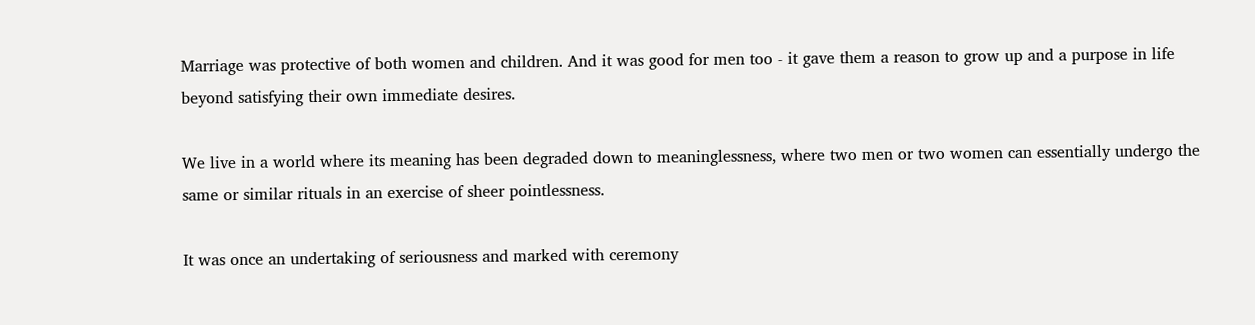Marriage was protective of both women and children. And it was good for men too - it gave them a reason to grow up and a purpose in life beyond satisfying their own immediate desires.

We live in a world where its meaning has been degraded down to meaninglessness, where two men or two women can essentially undergo the same or similar rituals in an exercise of sheer pointlessness.

It was once an undertaking of seriousness and marked with ceremony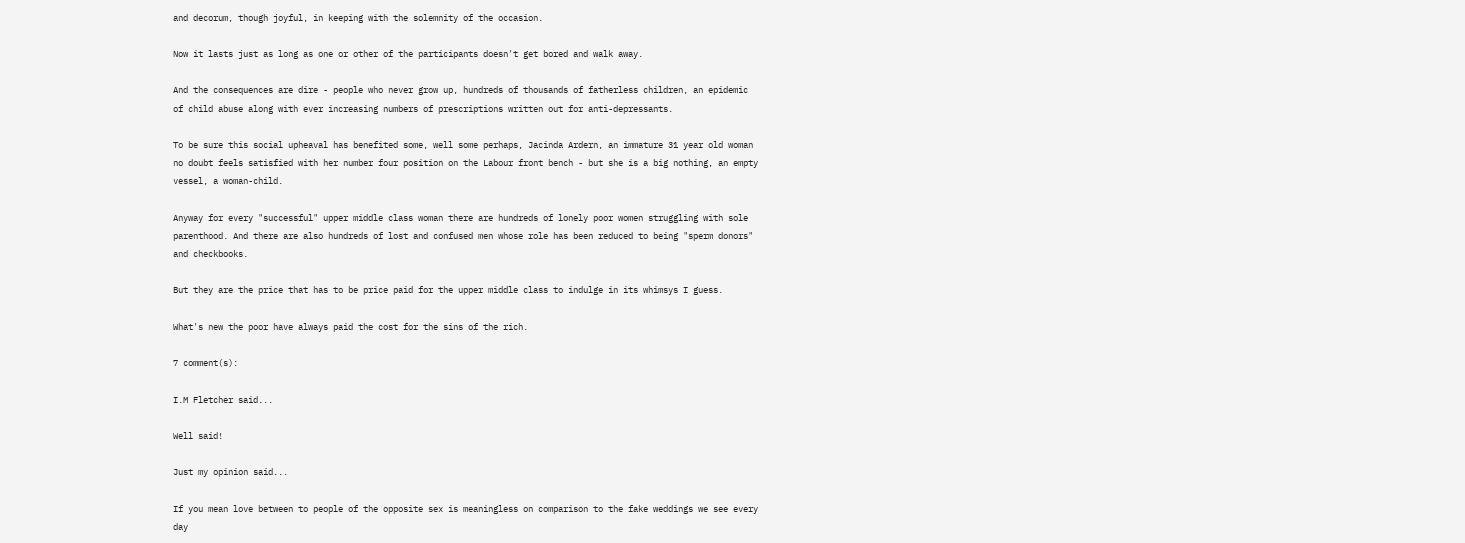and decorum, though joyful, in keeping with the solemnity of the occasion.

Now it lasts just as long as one or other of the participants doesn't get bored and walk away.

And the consequences are dire - people who never grow up, hundreds of thousands of fatherless children, an epidemic of child abuse along with ever increasing numbers of prescriptions written out for anti-depressants.

To be sure this social upheaval has benefited some, well some perhaps, Jacinda Ardern, an immature 31 year old woman no doubt feels satisfied with her number four position on the Labour front bench - but she is a big nothing, an empty vessel, a woman-child.

Anyway for every "successful" upper middle class woman there are hundreds of lonely poor women struggling with sole parenthood. And there are also hundreds of lost and confused men whose role has been reduced to being "sperm donors" and checkbooks.

But they are the price that has to be price paid for the upper middle class to indulge in its whimsys I guess.

What's new the poor have always paid the cost for the sins of the rich.

7 comment(s):

I.M Fletcher said...

Well said!

Just my opinion said...

If you mean love between to people of the opposite sex is meaningless on comparison to the fake weddings we see every day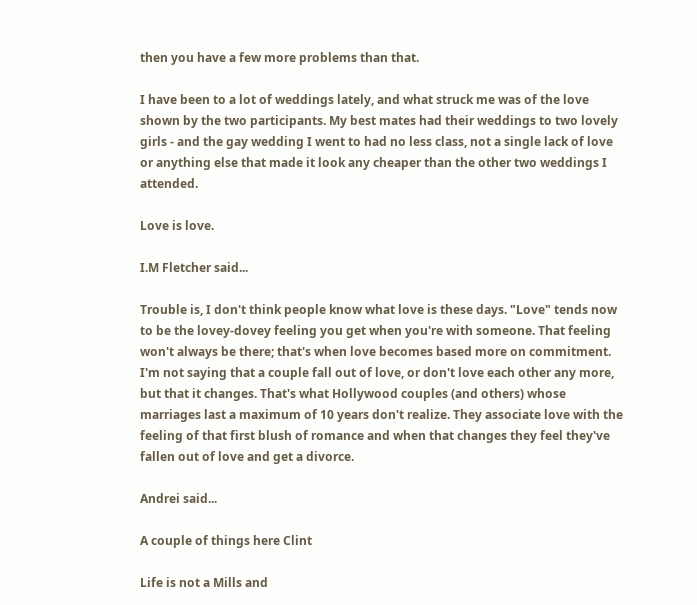then you have a few more problems than that.

I have been to a lot of weddings lately, and what struck me was of the love shown by the two participants. My best mates had their weddings to two lovely girls - and the gay wedding I went to had no less class, not a single lack of love or anything else that made it look any cheaper than the other two weddings I attended.

Love is love.

I.M Fletcher said...

Trouble is, I don't think people know what love is these days. "Love" tends now to be the lovey-dovey feeling you get when you're with someone. That feeling won't always be there; that's when love becomes based more on commitment. I'm not saying that a couple fall out of love, or don't love each other any more, but that it changes. That's what Hollywood couples (and others) whose marriages last a maximum of 10 years don't realize. They associate love with the feeling of that first blush of romance and when that changes they feel they've fallen out of love and get a divorce.

Andrei said...

A couple of things here Clint

Life is not a Mills and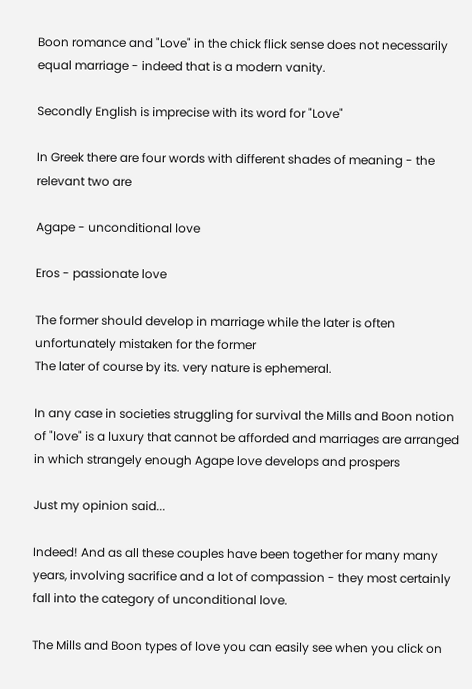Boon romance and "Love" in the chick flick sense does not necessarily equal marriage - indeed that is a modern vanity.

Secondly English is imprecise with its word for "Love"

In Greek there are four words with different shades of meaning - the relevant two are

Agape - unconditional love

Eros - passionate love

The former should develop in marriage while the later is often unfortunately mistaken for the former
The later of course by its. very nature is ephemeral.

In any case in societies struggling for survival the Mills and Boon notion of "love" is a luxury that cannot be afforded and marriages are arranged in which strangely enough Agape love develops and prospers

Just my opinion said...

Indeed! And as all these couples have been together for many many years, involving sacrifice and a lot of compassion - they most certainly fall into the category of unconditional love.

The Mills and Boon types of love you can easily see when you click on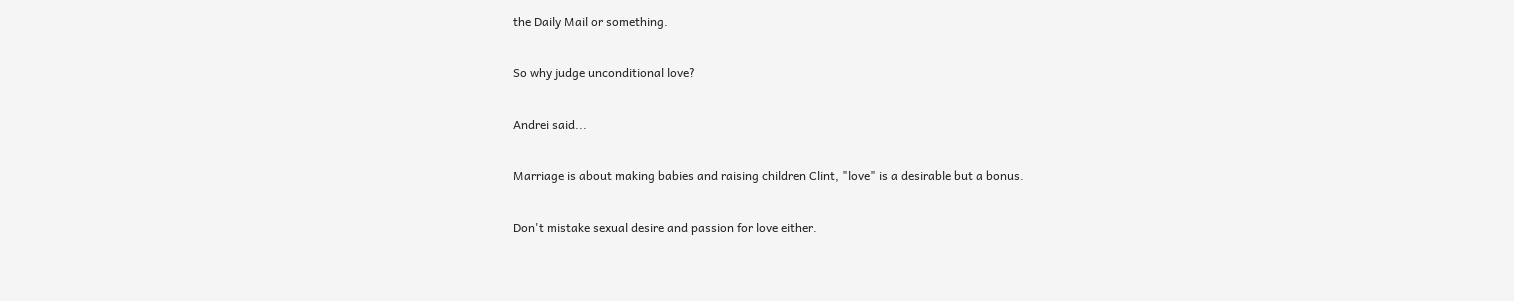the Daily Mail or something.

So why judge unconditional love?

Andrei said...

Marriage is about making babies and raising children Clint, "love" is a desirable but a bonus.

Don't mistake sexual desire and passion for love either.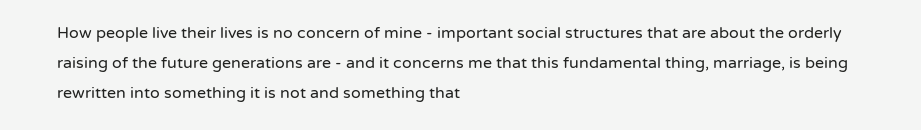How people live their lives is no concern of mine - important social structures that are about the orderly raising of the future generations are - and it concerns me that this fundamental thing, marriage, is being rewritten into something it is not and something that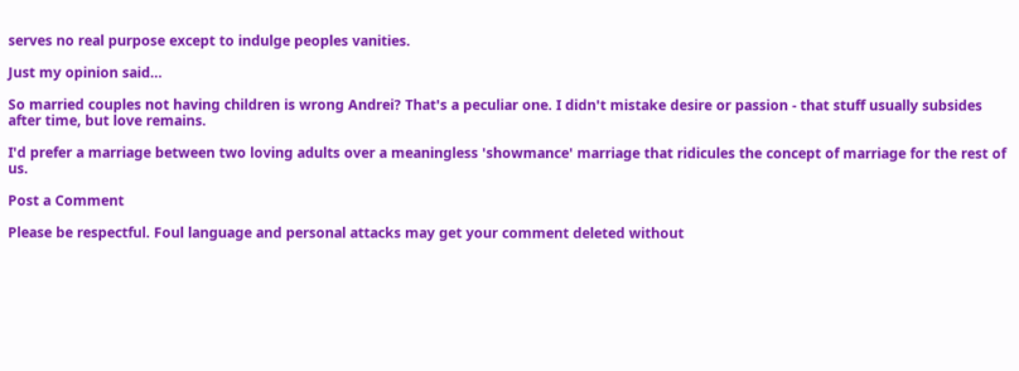serves no real purpose except to indulge peoples vanities.

Just my opinion said...

So married couples not having children is wrong Andrei? That's a peculiar one. I didn't mistake desire or passion - that stuff usually subsides after time, but love remains.

I'd prefer a marriage between two loving adults over a meaningless 'showmance' marriage that ridicules the concept of marriage for the rest of us.

Post a Comment

Please be respectful. Foul language and personal attacks may get your comment deleted without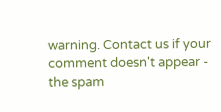warning. Contact us if your comment doesn't appear - the spam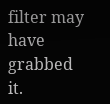filter may have grabbed it.